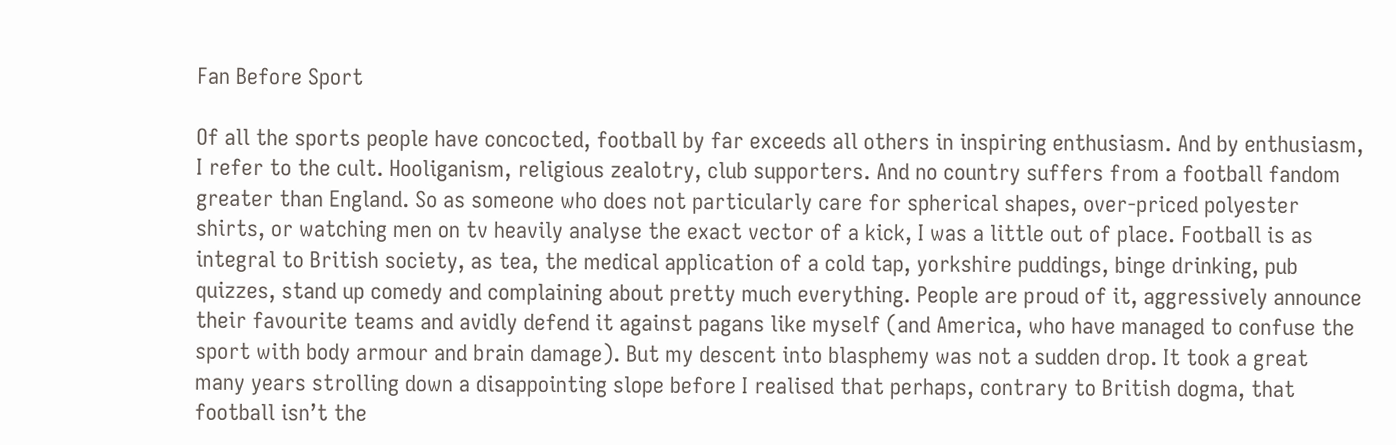Fan Before Sport

Of all the sports people have concocted, football by far exceeds all others in inspiring enthusiasm. And by enthusiasm, I refer to the cult. Hooliganism, religious zealotry, club supporters. And no country suffers from a football fandom greater than England. So as someone who does not particularly care for spherical shapes, over-priced polyester shirts, or watching men on tv heavily analyse the exact vector of a kick, I was a little out of place. Football is as integral to British society, as tea, the medical application of a cold tap, yorkshire puddings, binge drinking, pub quizzes, stand up comedy and complaining about pretty much everything. People are proud of it, aggressively announce their favourite teams and avidly defend it against pagans like myself (and America, who have managed to confuse the sport with body armour and brain damage). But my descent into blasphemy was not a sudden drop. It took a great many years strolling down a disappointing slope before I realised that perhaps, contrary to British dogma, that football isn’t the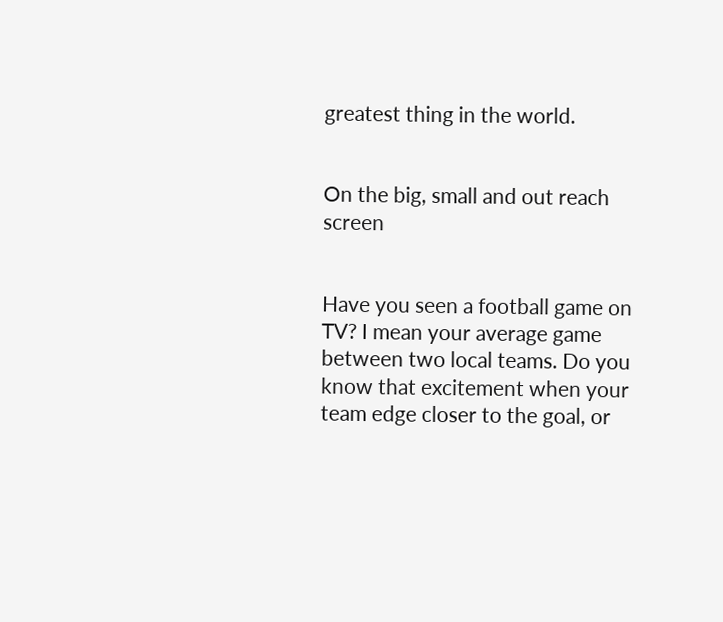greatest thing in the world.


On the big, small and out reach screen


Have you seen a football game on TV? I mean your average game between two local teams. Do you know that excitement when your team edge closer to the goal, or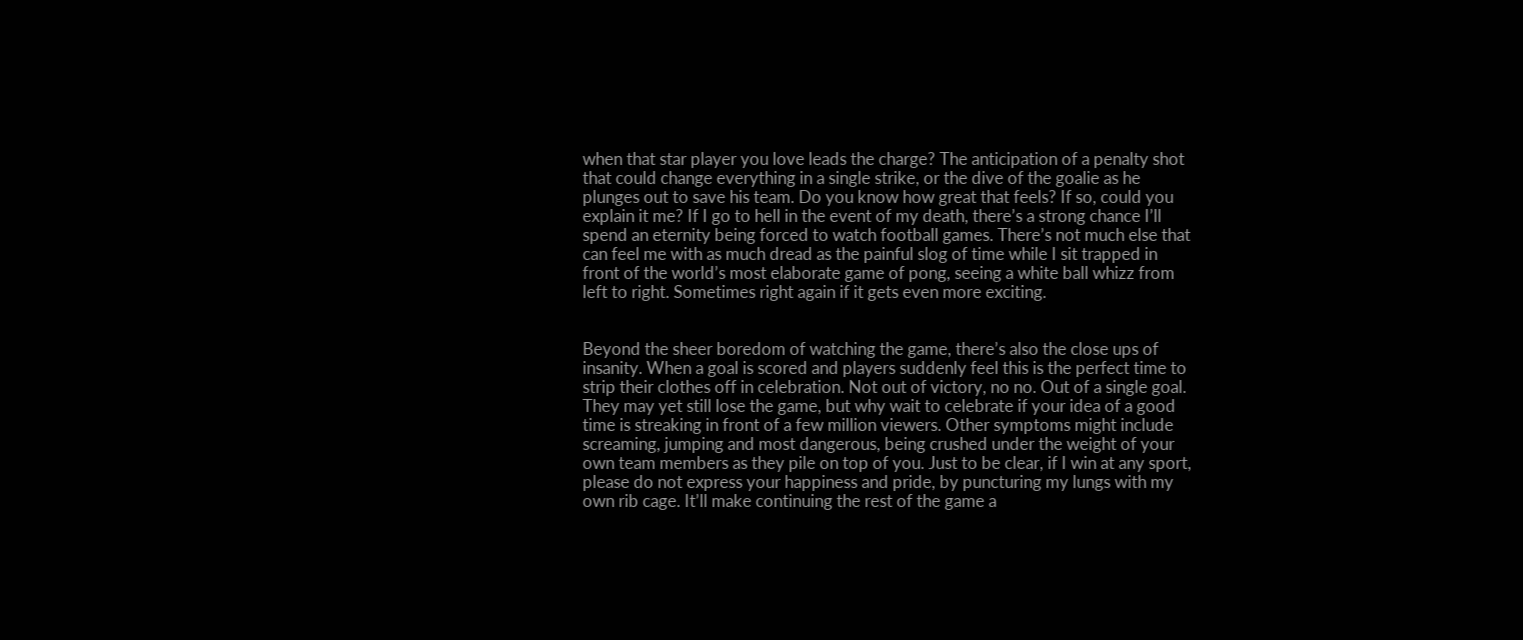when that star player you love leads the charge? The anticipation of a penalty shot that could change everything in a single strike, or the dive of the goalie as he plunges out to save his team. Do you know how great that feels? If so, could you explain it me? If I go to hell in the event of my death, there’s a strong chance I’ll spend an eternity being forced to watch football games. There’s not much else that can feel me with as much dread as the painful slog of time while I sit trapped in front of the world’s most elaborate game of pong, seeing a white ball whizz from left to right. Sometimes right again if it gets even more exciting.


Beyond the sheer boredom of watching the game, there’s also the close ups of insanity. When a goal is scored and players suddenly feel this is the perfect time to strip their clothes off in celebration. Not out of victory, no no. Out of a single goal. They may yet still lose the game, but why wait to celebrate if your idea of a good time is streaking in front of a few million viewers. Other symptoms might include screaming, jumping and most dangerous, being crushed under the weight of your own team members as they pile on top of you. Just to be clear, if I win at any sport, please do not express your happiness and pride, by puncturing my lungs with my own rib cage. It’ll make continuing the rest of the game a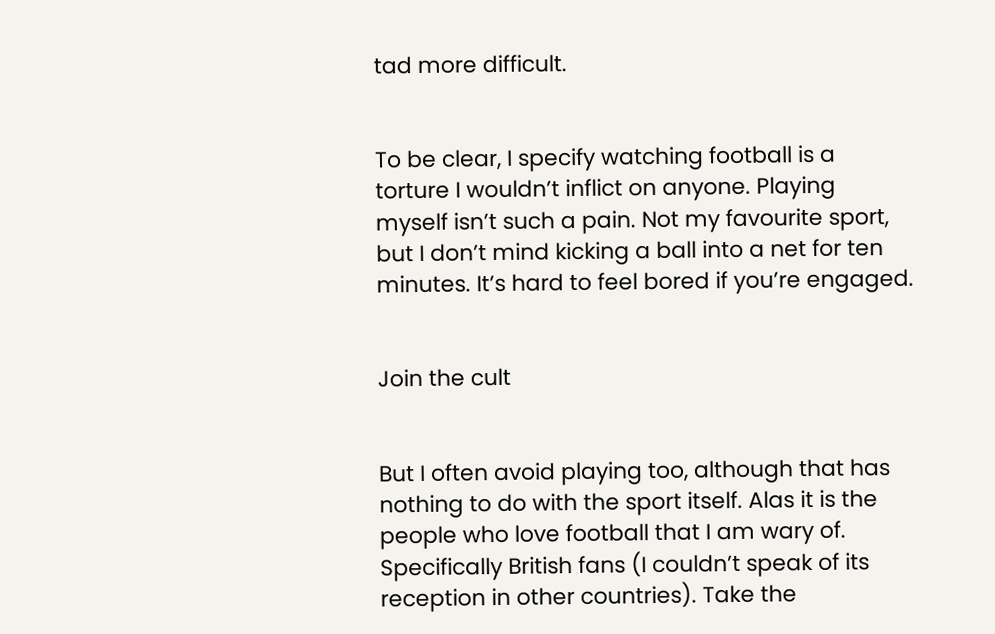tad more difficult.


To be clear, I specify watching football is a torture I wouldn’t inflict on anyone. Playing myself isn’t such a pain. Not my favourite sport, but I don’t mind kicking a ball into a net for ten minutes. It’s hard to feel bored if you’re engaged.


Join the cult


But I often avoid playing too, although that has nothing to do with the sport itself. Alas it is the people who love football that I am wary of. Specifically British fans (I couldn’t speak of its reception in other countries). Take the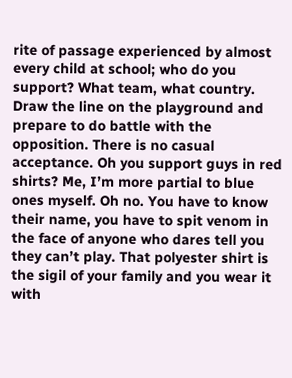rite of passage experienced by almost every child at school; who do you support? What team, what country. Draw the line on the playground and prepare to do battle with the opposition. There is no casual acceptance. Oh you support guys in red shirts? Me, I’m more partial to blue ones myself. Oh no. You have to know their name, you have to spit venom in the face of anyone who dares tell you they can’t play. That polyester shirt is the sigil of your family and you wear it with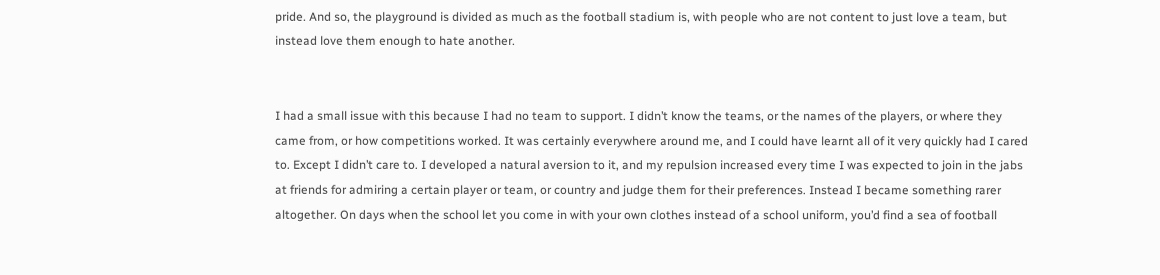pride. And so, the playground is divided as much as the football stadium is, with people who are not content to just love a team, but instead love them enough to hate another.


I had a small issue with this because I had no team to support. I didn’t know the teams, or the names of the players, or where they came from, or how competitions worked. It was certainly everywhere around me, and I could have learnt all of it very quickly had I cared to. Except I didn’t care to. I developed a natural aversion to it, and my repulsion increased every time I was expected to join in the jabs at friends for admiring a certain player or team, or country and judge them for their preferences. Instead I became something rarer altogether. On days when the school let you come in with your own clothes instead of a school uniform, you’d find a sea of football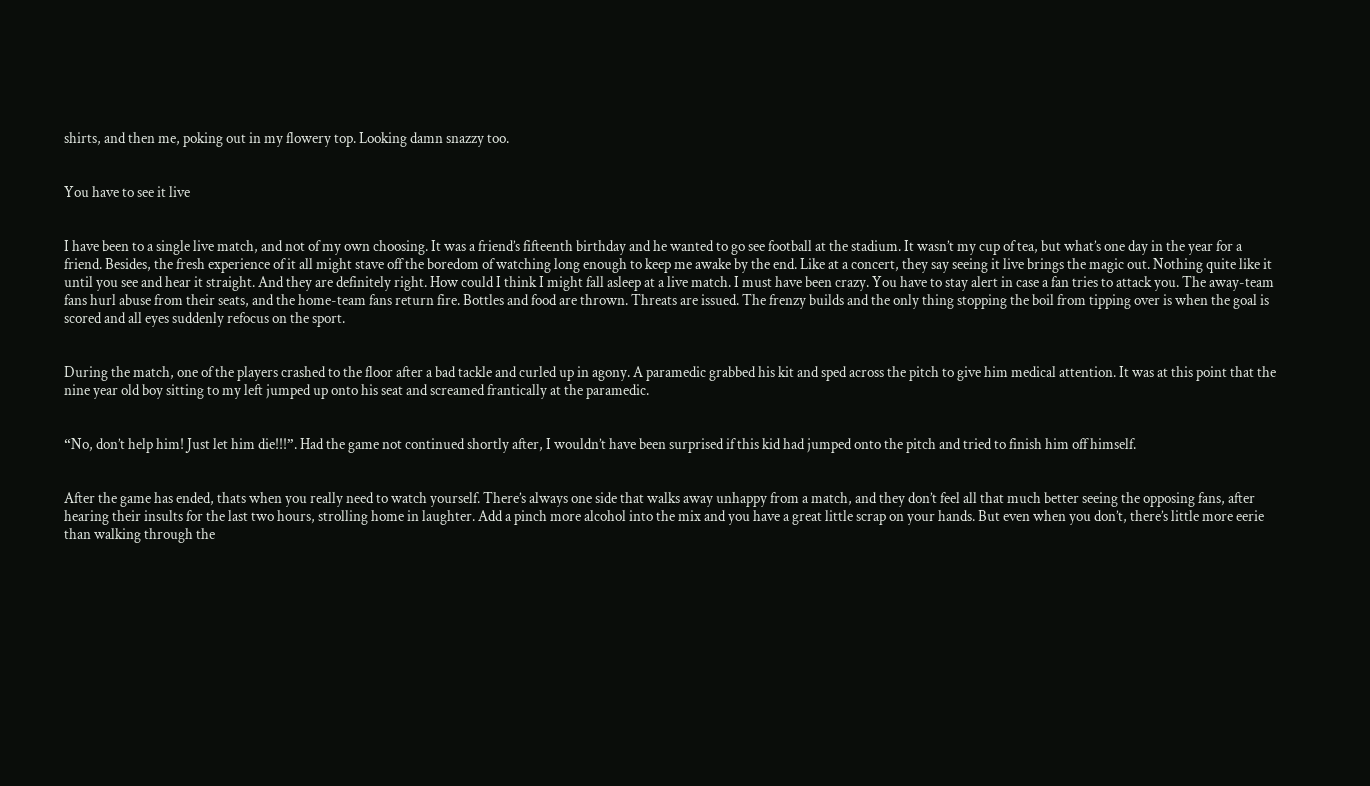shirts, and then me, poking out in my flowery top. Looking damn snazzy too.


You have to see it live


I have been to a single live match, and not of my own choosing. It was a friend’s fifteenth birthday and he wanted to go see football at the stadium. It wasn’t my cup of tea, but what’s one day in the year for a friend. Besides, the fresh experience of it all might stave off the boredom of watching long enough to keep me awake by the end. Like at a concert, they say seeing it live brings the magic out. Nothing quite like it until you see and hear it straight. And they are definitely right. How could I think I might fall asleep at a live match. I must have been crazy. You have to stay alert in case a fan tries to attack you. The away-team fans hurl abuse from their seats, and the home-team fans return fire. Bottles and food are thrown. Threats are issued. The frenzy builds and the only thing stopping the boil from tipping over is when the goal is scored and all eyes suddenly refocus on the sport.


During the match, one of the players crashed to the floor after a bad tackle and curled up in agony. A paramedic grabbed his kit and sped across the pitch to give him medical attention. It was at this point that the nine year old boy sitting to my left jumped up onto his seat and screamed frantically at the paramedic.


“No, don’t help him! Just let him die!!!”. Had the game not continued shortly after, I wouldn’t have been surprised if this kid had jumped onto the pitch and tried to finish him off himself.


After the game has ended, thats when you really need to watch yourself. There’s always one side that walks away unhappy from a match, and they don’t feel all that much better seeing the opposing fans, after hearing their insults for the last two hours, strolling home in laughter. Add a pinch more alcohol into the mix and you have a great little scrap on your hands. But even when you don’t, there’s little more eerie than walking through the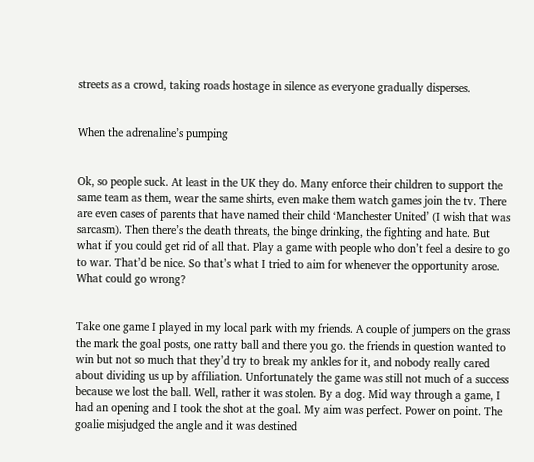streets as a crowd, taking roads hostage in silence as everyone gradually disperses.


When the adrenaline’s pumping


Ok, so people suck. At least in the UK they do. Many enforce their children to support the same team as them, wear the same shirts, even make them watch games join the tv. There are even cases of parents that have named their child ‘Manchester United’ (I wish that was sarcasm). Then there’s the death threats, the binge drinking, the fighting and hate. But what if you could get rid of all that. Play a game with people who don’t feel a desire to go to war. That’d be nice. So that’s what I tried to aim for whenever the opportunity arose. What could go wrong?


Take one game I played in my local park with my friends. A couple of jumpers on the grass the mark the goal posts, one ratty ball and there you go. the friends in question wanted to win but not so much that they’d try to break my ankles for it, and nobody really cared about dividing us up by affiliation. Unfortunately the game was still not much of a success because we lost the ball. Well, rather it was stolen. By a dog. Mid way through a game, I had an opening and I took the shot at the goal. My aim was perfect. Power on point. The goalie misjudged the angle and it was destined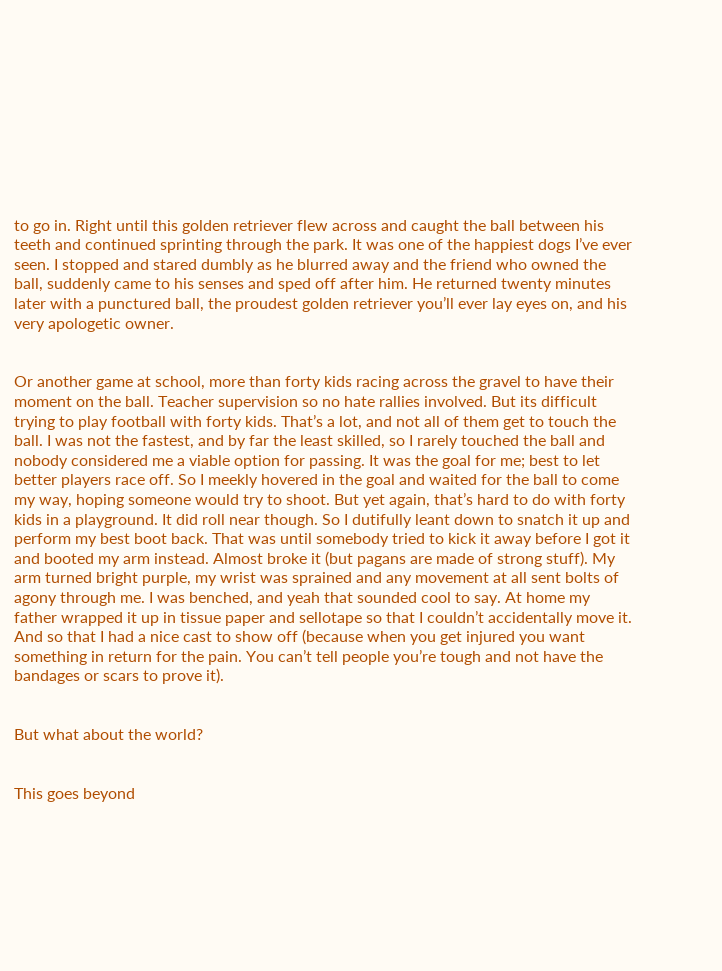to go in. Right until this golden retriever flew across and caught the ball between his teeth and continued sprinting through the park. It was one of the happiest dogs I’ve ever seen. I stopped and stared dumbly as he blurred away and the friend who owned the ball, suddenly came to his senses and sped off after him. He returned twenty minutes later with a punctured ball, the proudest golden retriever you’ll ever lay eyes on, and his very apologetic owner.


Or another game at school, more than forty kids racing across the gravel to have their moment on the ball. Teacher supervision so no hate rallies involved. But its difficult trying to play football with forty kids. That’s a lot, and not all of them get to touch the ball. I was not the fastest, and by far the least skilled, so I rarely touched the ball and nobody considered me a viable option for passing. It was the goal for me; best to let better players race off. So I meekly hovered in the goal and waited for the ball to come my way, hoping someone would try to shoot. But yet again, that’s hard to do with forty kids in a playground. It did roll near though. So I dutifully leant down to snatch it up and perform my best boot back. That was until somebody tried to kick it away before I got it and booted my arm instead. Almost broke it (but pagans are made of strong stuff). My arm turned bright purple, my wrist was sprained and any movement at all sent bolts of agony through me. I was benched, and yeah that sounded cool to say. At home my father wrapped it up in tissue paper and sellotape so that I couldn’t accidentally move it. And so that I had a nice cast to show off (because when you get injured you want something in return for the pain. You can’t tell people you’re tough and not have the bandages or scars to prove it).


But what about the world?


This goes beyond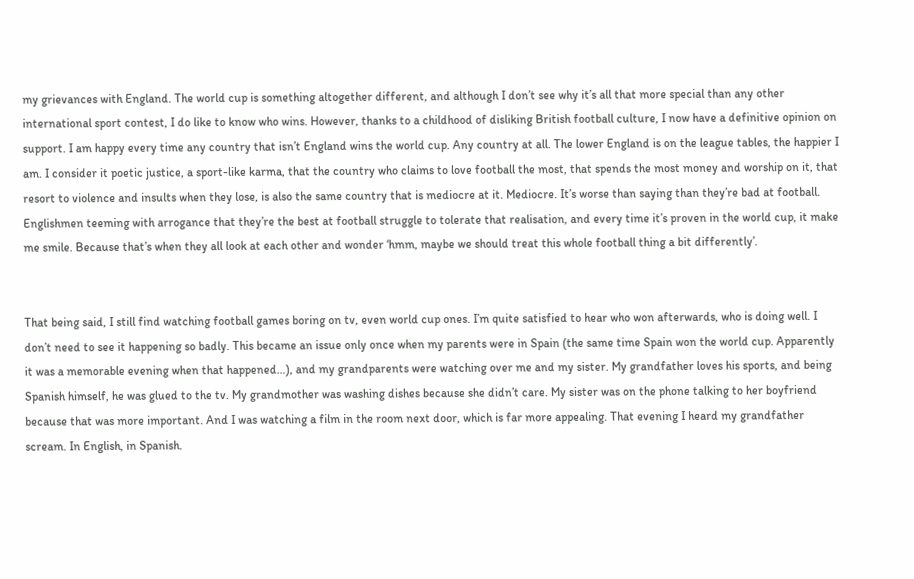my grievances with England. The world cup is something altogether different, and although I don’t see why it’s all that more special than any other international sport contest, I do like to know who wins. However, thanks to a childhood of disliking British football culture, I now have a definitive opinion on support. I am happy every time any country that isn’t England wins the world cup. Any country at all. The lower England is on the league tables, the happier I am. I consider it poetic justice, a sport-like karma, that the country who claims to love football the most, that spends the most money and worship on it, that resort to violence and insults when they lose, is also the same country that is mediocre at it. Mediocre. It’s worse than saying than they’re bad at football. Englishmen teeming with arrogance that they’re the best at football struggle to tolerate that realisation, and every time it’s proven in the world cup, it make me smile. Because that’s when they all look at each other and wonder ‘hmm, maybe we should treat this whole football thing a bit differently’.


That being said, I still find watching football games boring on tv, even world cup ones. I’m quite satisfied to hear who won afterwards, who is doing well. I don’t need to see it happening so badly. This became an issue only once when my parents were in Spain (the same time Spain won the world cup. Apparently it was a memorable evening when that happened…), and my grandparents were watching over me and my sister. My grandfather loves his sports, and being Spanish himself, he was glued to the tv. My grandmother was washing dishes because she didn’t care. My sister was on the phone talking to her boyfriend because that was more important. And I was watching a film in the room next door, which is far more appealing. That evening I heard my grandfather scream. In English, in Spanish.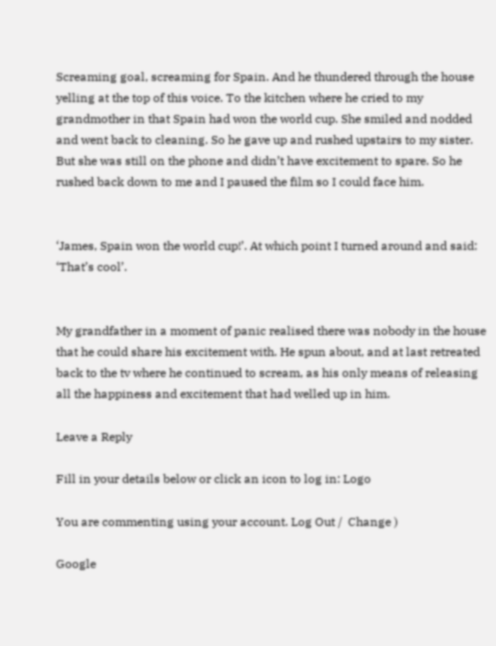Screaming goal, screaming for Spain. And he thundered through the house yelling at the top of this voice. To the kitchen where he cried to my grandmother in that Spain had won the world cup. She smiled and nodded and went back to cleaning. So he gave up and rushed upstairs to my sister. But she was still on the phone and didn’t have excitement to spare. So he rushed back down to me and I paused the film so I could face him.


‘James, Spain won the world cup!’. At which point I turned around and said:
‘That’s cool’.


My grandfather in a moment of panic realised there was nobody in the house that he could share his excitement with. He spun about, and at last retreated back to the tv where he continued to scream, as his only means of releasing all the happiness and excitement that had welled up in him.

Leave a Reply

Fill in your details below or click an icon to log in: Logo

You are commenting using your account. Log Out /  Change )

Google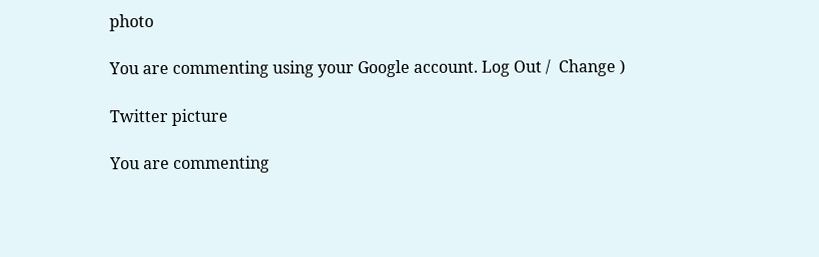photo

You are commenting using your Google account. Log Out /  Change )

Twitter picture

You are commenting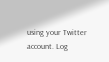using your Twitter account. Log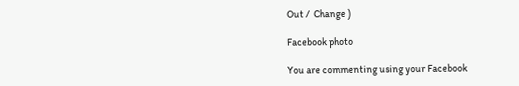Out /  Change )

Facebook photo

You are commenting using your Facebook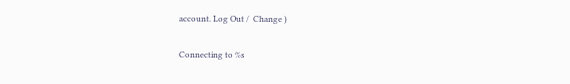account. Log Out /  Change )

Connecting to %s